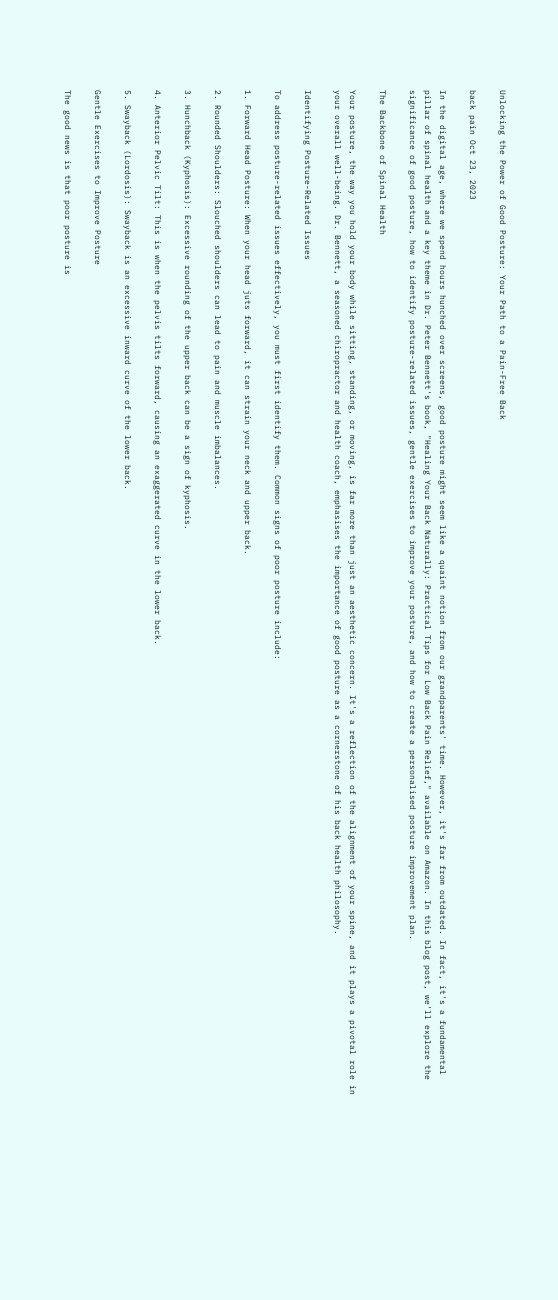Unlocking the Power of Good Posture: Your Path to a Pain-Free Back

back pain Oct 23, 2023

In the digital age, where we spend hours hunched over screens, good posture might seem like a quaint notion from our grandparents' time. However, it's far from outdated. In fact, it's a fundamental pillar of spinal health and a key theme in Dr. Peter Bennett's book, "Healing Your Back Naturally: Practical Tips for Low Back Pain Relief," available on Amazon. In this blog post, we'll explore the significance of good posture, how to identify posture-related issues, gentle exercises to improve your posture, and how to create a personalised posture improvement plan.

The Backbone of Spinal Health

Your posture, the way you hold your body while sitting, standing, or moving, is far more than just an aesthetic concern. It's a reflection of the alignment of your spine, and it plays a pivotal role in your overall well-being. Dr. Bennett, a seasoned chiropractor and health coach, emphasises the importance of good posture as a cornerstone of his back health philosophy.

Identifying Posture-Related Issues

To address posture-related issues effectively, you must first identify them. Common signs of poor posture include:

1. Forward Head Posture: When your head juts forward, it can strain your neck and upper back.

2. Rounded Shoulders: Slouched shoulders can lead to pain and muscle imbalances.

3. Hunchback (Kyphosis): Excessive rounding of the upper back can be a sign of kyphosis.

4. Anterior Pelvic Tilt: This is when the pelvis tilts forward, causing an exaggerated curve in the lower back.

5. Swayback (Lordosis): Swayback is an excessive inward curve of the lower back.

Gentle Exercises to Improve Posture

The good news is that poor posture is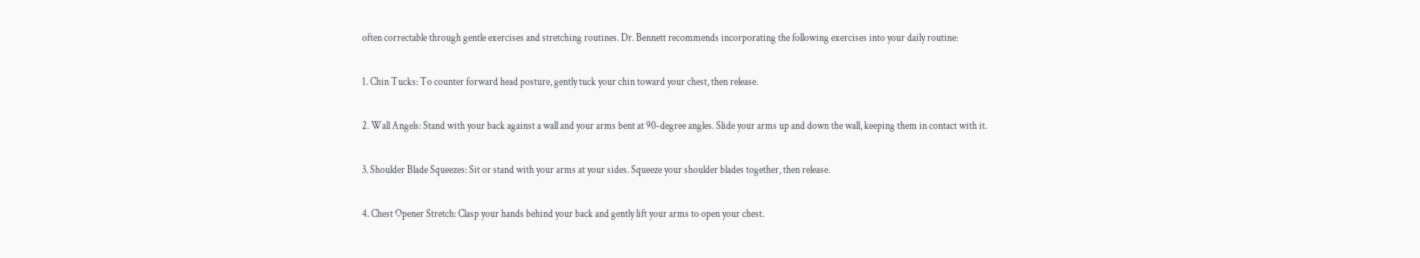often correctable through gentle exercises and stretching routines. Dr. Bennett recommends incorporating the following exercises into your daily routine:

1. Chin Tucks: To counter forward head posture, gently tuck your chin toward your chest, then release.

2. Wall Angels: Stand with your back against a wall and your arms bent at 90-degree angles. Slide your arms up and down the wall, keeping them in contact with it.

3. Shoulder Blade Squeezes: Sit or stand with your arms at your sides. Squeeze your shoulder blades together, then release.

4. Chest Opener Stretch: Clasp your hands behind your back and gently lift your arms to open your chest.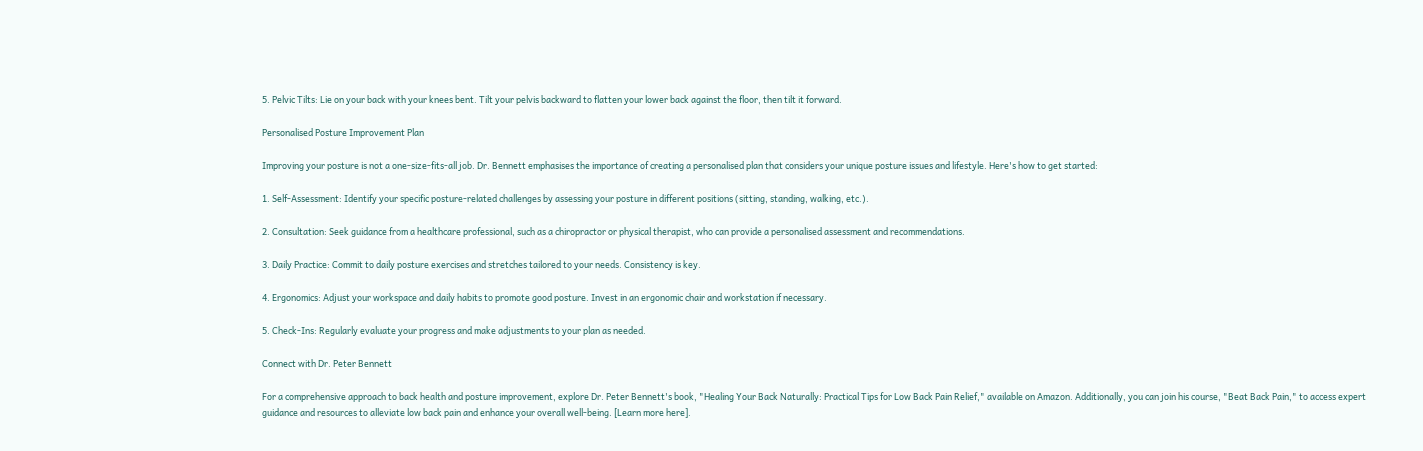5. Pelvic Tilts: Lie on your back with your knees bent. Tilt your pelvis backward to flatten your lower back against the floor, then tilt it forward.

Personalised Posture Improvement Plan

Improving your posture is not a one-size-fits-all job. Dr. Bennett emphasises the importance of creating a personalised plan that considers your unique posture issues and lifestyle. Here's how to get started:

1. Self-Assessment: Identify your specific posture-related challenges by assessing your posture in different positions (sitting, standing, walking, etc.).

2. Consultation: Seek guidance from a healthcare professional, such as a chiropractor or physical therapist, who can provide a personalised assessment and recommendations.

3. Daily Practice: Commit to daily posture exercises and stretches tailored to your needs. Consistency is key.

4. Ergonomics: Adjust your workspace and daily habits to promote good posture. Invest in an ergonomic chair and workstation if necessary.

5. Check-Ins: Regularly evaluate your progress and make adjustments to your plan as needed.

Connect with Dr. Peter Bennett

For a comprehensive approach to back health and posture improvement, explore Dr. Peter Bennett's book, "Healing Your Back Naturally: Practical Tips for Low Back Pain Relief," available on Amazon. Additionally, you can join his course, "Beat Back Pain," to access expert guidance and resources to alleviate low back pain and enhance your overall well-being. [Learn more here].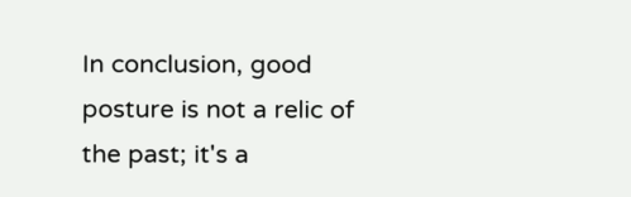In conclusion, good posture is not a relic of the past; it's a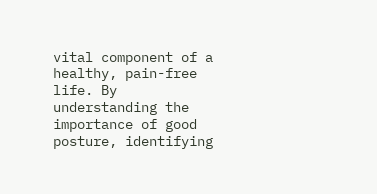vital component of a healthy, pain-free life. By understanding the importance of good posture, identifying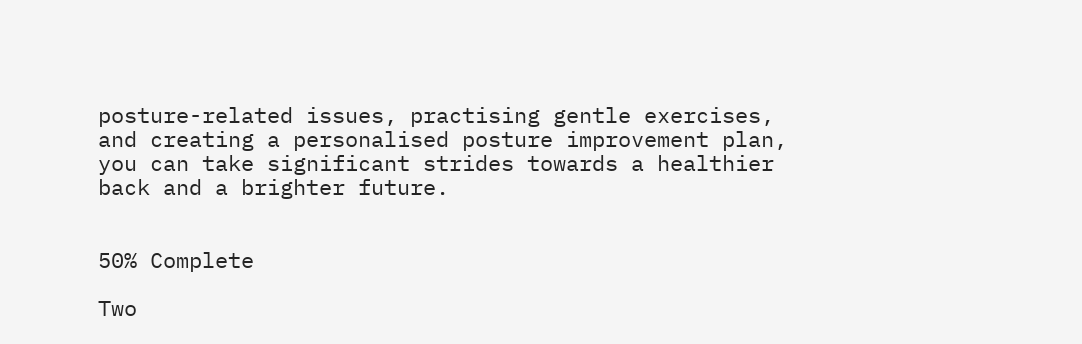posture-related issues, practising gentle exercises, and creating a personalised posture improvement plan, you can take significant strides towards a healthier back and a brighter future.


50% Complete

Two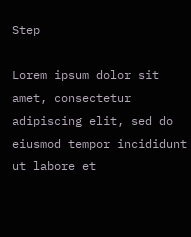Step

Lorem ipsum dolor sit amet, consectetur adipiscing elit, sed do eiusmod tempor incididunt ut labore et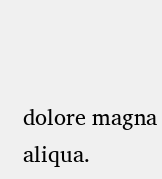dolore magna aliqua.